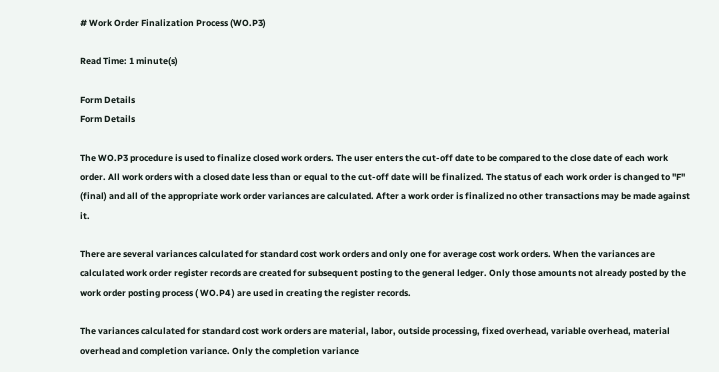# Work Order Finalization Process (WO.P3)

Read Time: 1 minute(s)

Form Details
Form Details

The WO.P3 procedure is used to finalize closed work orders. The user enters the cut-off date to be compared to the close date of each work order. All work orders with a closed date less than or equal to the cut-off date will be finalized. The status of each work order is changed to "F" (final) and all of the appropriate work order variances are calculated. After a work order is finalized no other transactions may be made against it.

There are several variances calculated for standard cost work orders and only one for average cost work orders. When the variances are calculated work order register records are created for subsequent posting to the general ledger. Only those amounts not already posted by the work order posting process ( WO.P4 ) are used in creating the register records.

The variances calculated for standard cost work orders are material, labor, outside processing, fixed overhead, variable overhead, material overhead and completion variance. Only the completion variance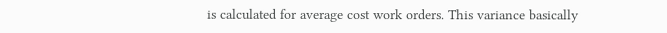is calculated for average cost work orders. This variance basically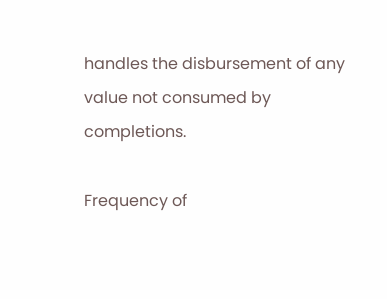handles the disbursement of any value not consumed by completions.

Frequency of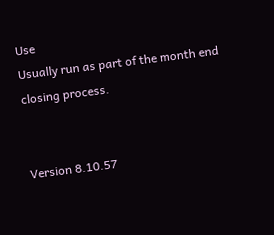Use
Usually run as part of the month end closing process.


Version 8.10.57